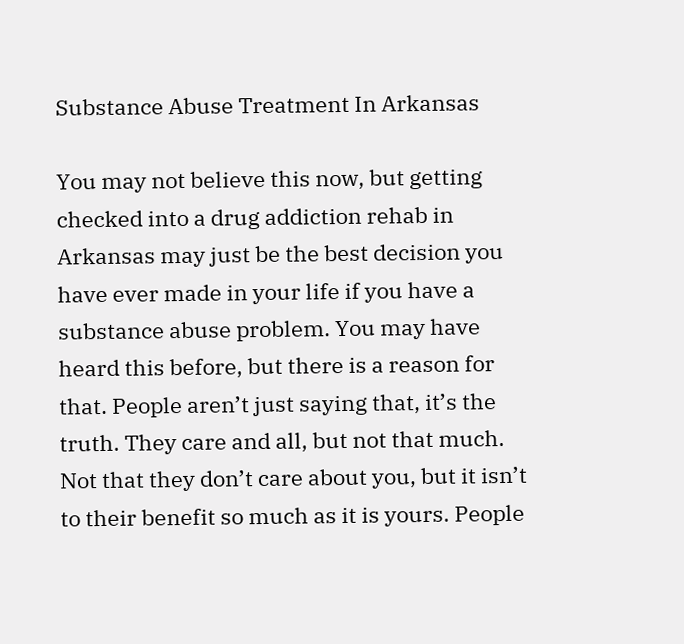Substance Abuse Treatment In Arkansas

You may not believe this now, but getting checked into a drug addiction rehab in Arkansas may just be the best decision you have ever made in your life if you have a substance abuse problem. You may have heard this before, but there is a reason for that. People aren’t just saying that, it’s the truth. They care and all, but not that much. Not that they don’t care about you, but it isn’t to their benefit so much as it is yours. People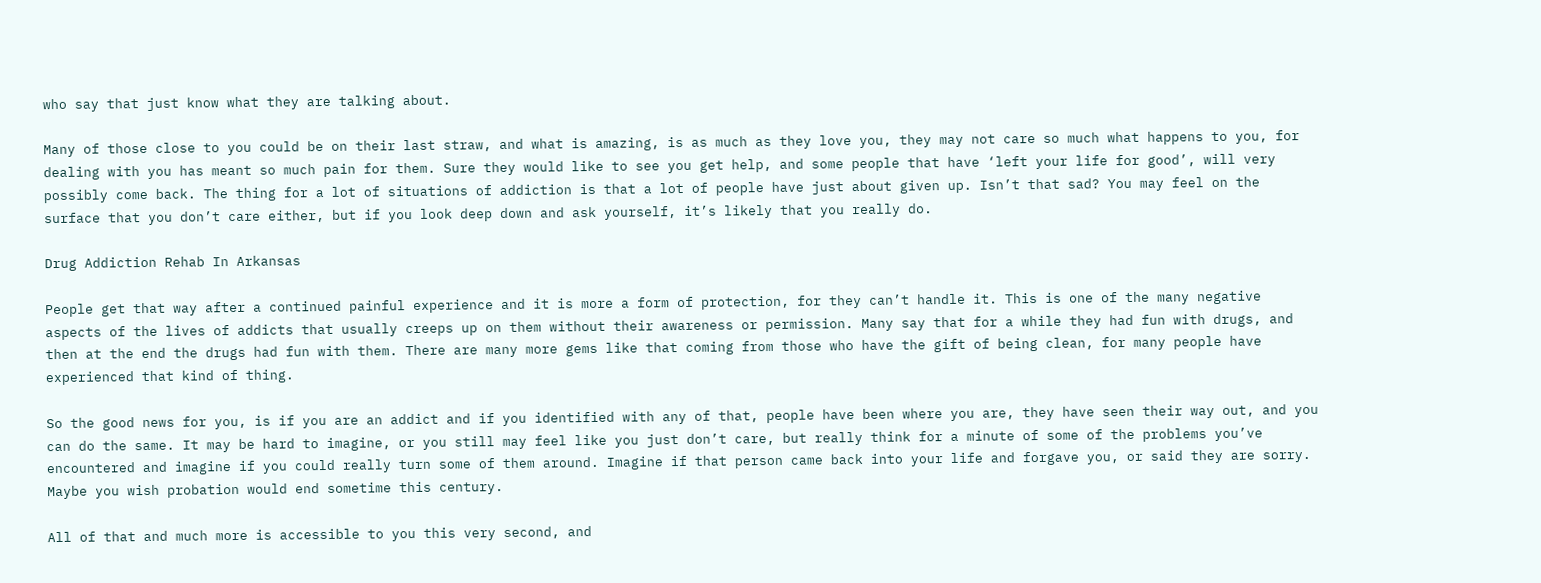who say that just know what they are talking about.

Many of those close to you could be on their last straw, and what is amazing, is as much as they love you, they may not care so much what happens to you, for dealing with you has meant so much pain for them. Sure they would like to see you get help, and some people that have ‘left your life for good’, will very possibly come back. The thing for a lot of situations of addiction is that a lot of people have just about given up. Isn’t that sad? You may feel on the surface that you don’t care either, but if you look deep down and ask yourself, it’s likely that you really do.

Drug Addiction Rehab In Arkansas

People get that way after a continued painful experience and it is more a form of protection, for they can’t handle it. This is one of the many negative aspects of the lives of addicts that usually creeps up on them without their awareness or permission. Many say that for a while they had fun with drugs, and then at the end the drugs had fun with them. There are many more gems like that coming from those who have the gift of being clean, for many people have experienced that kind of thing.

So the good news for you, is if you are an addict and if you identified with any of that, people have been where you are, they have seen their way out, and you can do the same. It may be hard to imagine, or you still may feel like you just don’t care, but really think for a minute of some of the problems you’ve encountered and imagine if you could really turn some of them around. Imagine if that person came back into your life and forgave you, or said they are sorry. Maybe you wish probation would end sometime this century.

All of that and much more is accessible to you this very second, and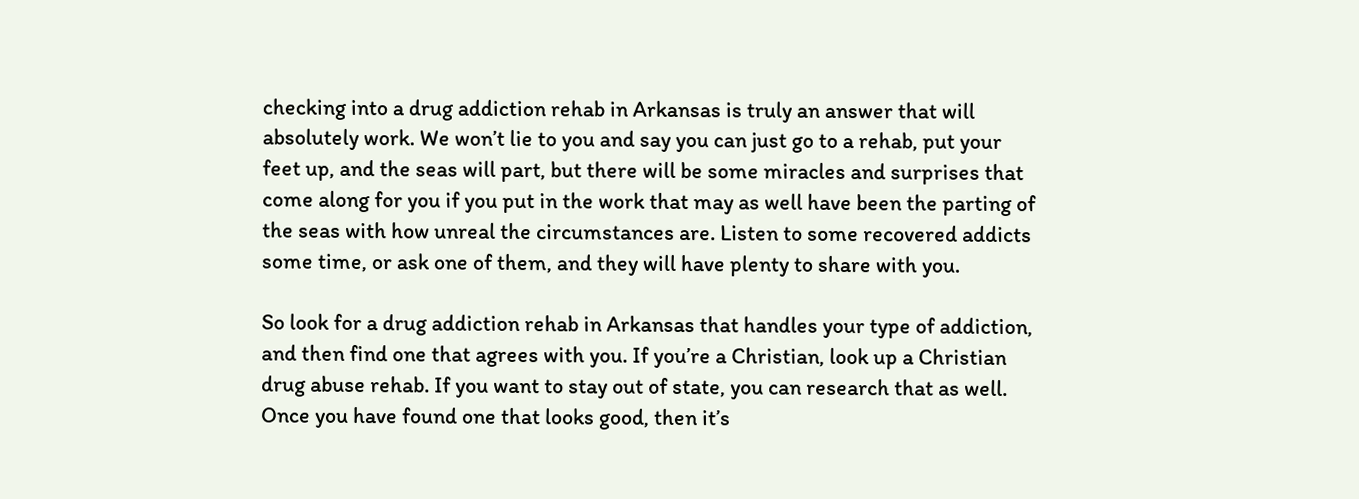checking into a drug addiction rehab in Arkansas is truly an answer that will absolutely work. We won’t lie to you and say you can just go to a rehab, put your feet up, and the seas will part, but there will be some miracles and surprises that come along for you if you put in the work that may as well have been the parting of the seas with how unreal the circumstances are. Listen to some recovered addicts some time, or ask one of them, and they will have plenty to share with you.

So look for a drug addiction rehab in Arkansas that handles your type of addiction, and then find one that agrees with you. If you’re a Christian, look up a Christian drug abuse rehab. If you want to stay out of state, you can research that as well. Once you have found one that looks good, then it’s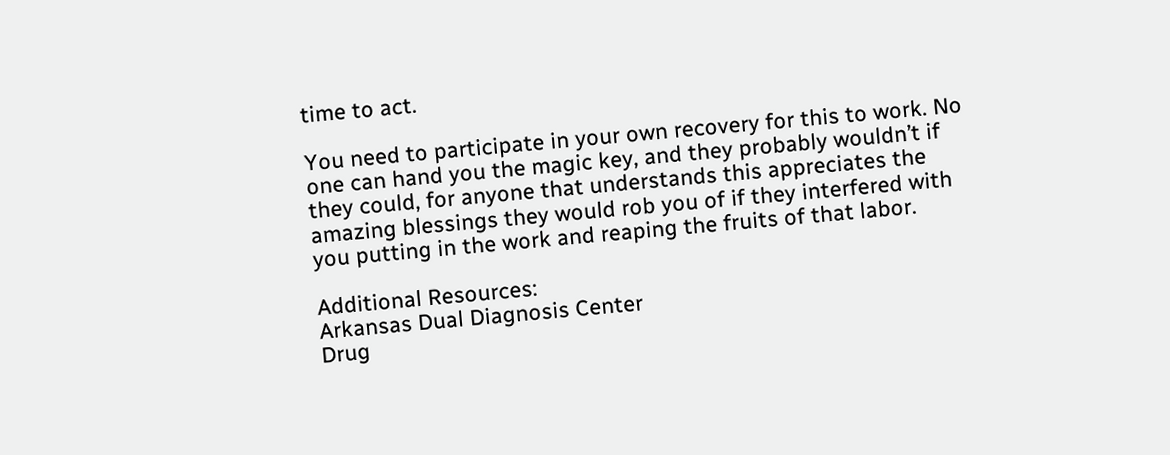time to act.

You need to participate in your own recovery for this to work. No one can hand you the magic key, and they probably wouldn’t if they could, for anyone that understands this appreciates the amazing blessings they would rob you of if they interfered with you putting in the work and reaping the fruits of that labor.

Additional Resources:
Arkansas Dual Diagnosis Center
Drug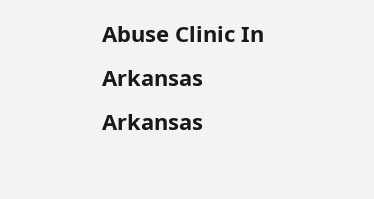Abuse Clinic In Arkansas
Arkansas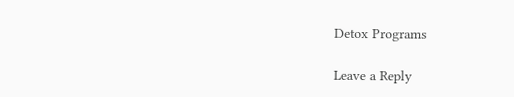Detox Programs

Leave a Reply